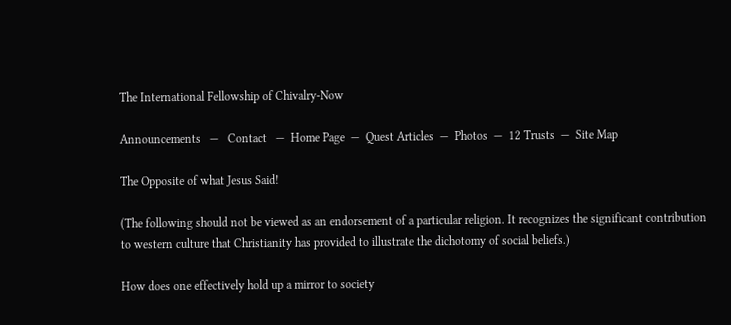The International Fellowship of Chivalry-Now

Announcements   —   Contact   —  Home Page  —  Quest Articles  —  Photos  —  12 Trusts  —  Site Map

The Opposite of what Jesus Said!

(The following should not be viewed as an endorsement of a particular religion. It recognizes the significant contribution to western culture that Christianity has provided to illustrate the dichotomy of social beliefs.)

How does one effectively hold up a mirror to society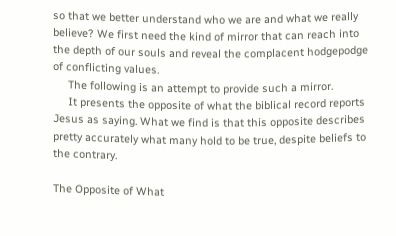so that we better understand who we are and what we really believe? We first need the kind of mirror that can reach into the depth of our souls and reveal the complacent hodgepodge of conflicting values.
     The following is an attempt to provide such a mirror.
     It presents the opposite of what the biblical record reports Jesus as saying. What we find is that this opposite describes pretty accurately what many hold to be true, despite beliefs to the contrary.

The Opposite of What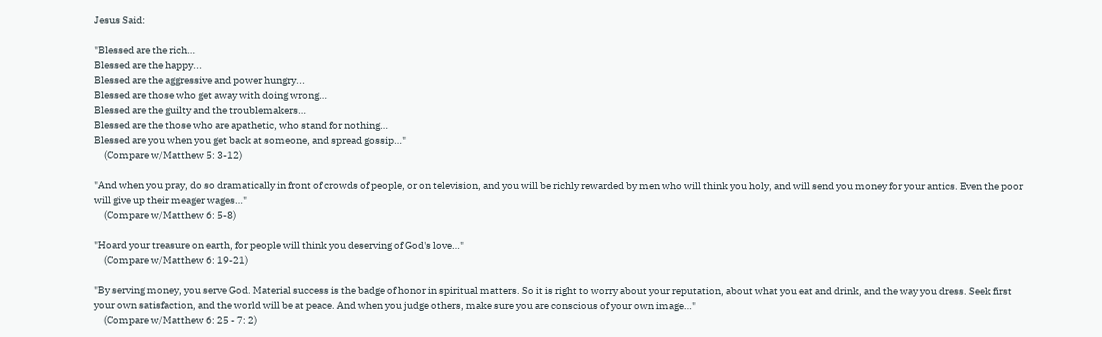Jesus Said:

"Blessed are the rich…
Blessed are the happy...
Blessed are the aggressive and power hungry...
Blessed are those who get away with doing wrong…
Blessed are the guilty and the troublemakers…
Blessed are the those who are apathetic, who stand for nothing…
Blessed are you when you get back at someone, and spread gossip…"
     (Compare w/Matthew 5: 3-12)

"And when you pray, do so dramatically in front of crowds of people, or on television, and you will be richly rewarded by men who will think you holy, and will send you money for your antics. Even the poor will give up their meager wages…"
     (Compare w/Matthew 6: 5-8)

"Hoard your treasure on earth, for people will think you deserving of God's love…"
     (Compare w/Matthew 6: 19-21)

"By serving money, you serve God. Material success is the badge of honor in spiritual matters. So it is right to worry about your reputation, about what you eat and drink, and the way you dress. Seek first your own satisfaction, and the world will be at peace. And when you judge others, make sure you are conscious of your own image…"
     (Compare w/Matthew 6: 25 - 7: 2)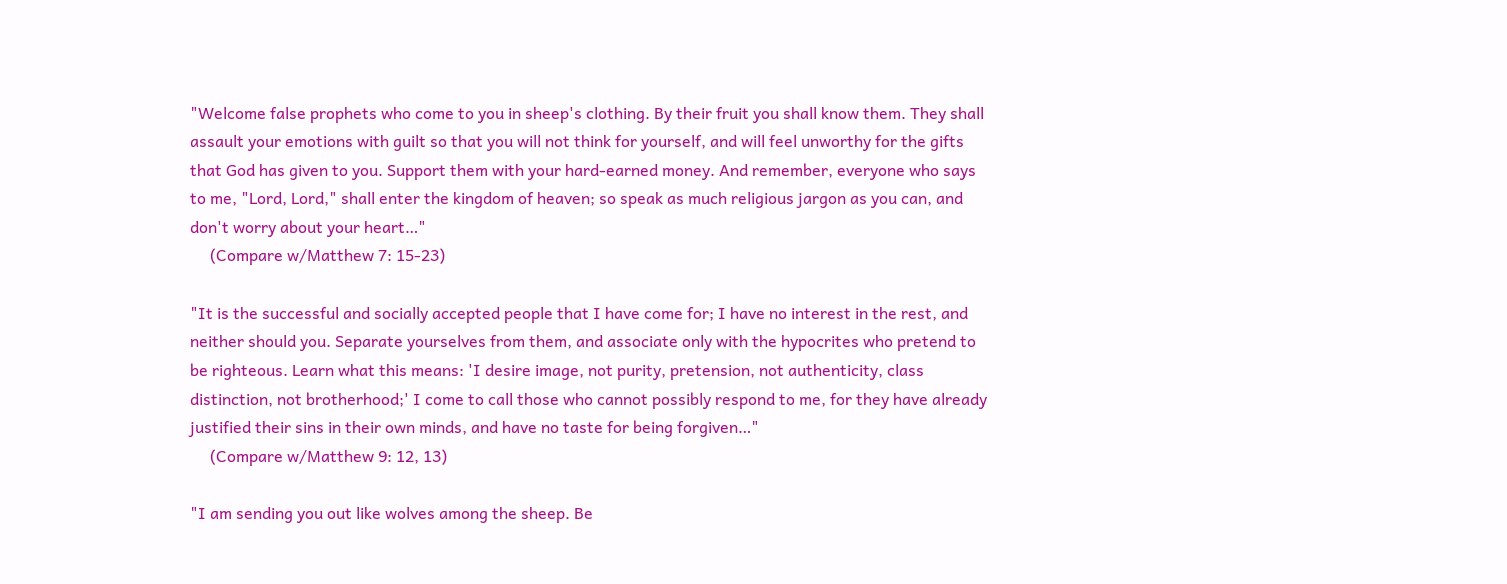"Welcome false prophets who come to you in sheep's clothing. By their fruit you shall know them. They shall assault your emotions with guilt so that you will not think for yourself, and will feel unworthy for the gifts that God has given to you. Support them with your hard-earned money. And remember, everyone who says to me, "Lord, Lord," shall enter the kingdom of heaven; so speak as much religious jargon as you can, and don't worry about your heart…"
     (Compare w/Matthew 7: 15-23)

"It is the successful and socially accepted people that I have come for; I have no interest in the rest, and neither should you. Separate yourselves from them, and associate only with the hypocrites who pretend to be righteous. Learn what this means: 'I desire image, not purity, pretension, not authenticity, class distinction, not brotherhood;' I come to call those who cannot possibly respond to me, for they have already justified their sins in their own minds, and have no taste for being forgiven…"
     (Compare w/Matthew 9: 12, 13)

"I am sending you out like wolves among the sheep. Be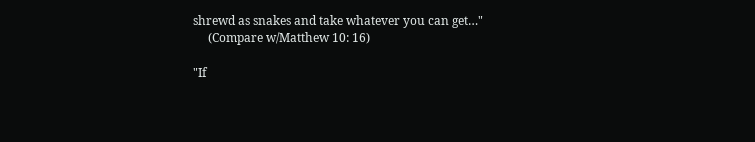shrewd as snakes and take whatever you can get…"
     (Compare w/Matthew 10: 16)

"If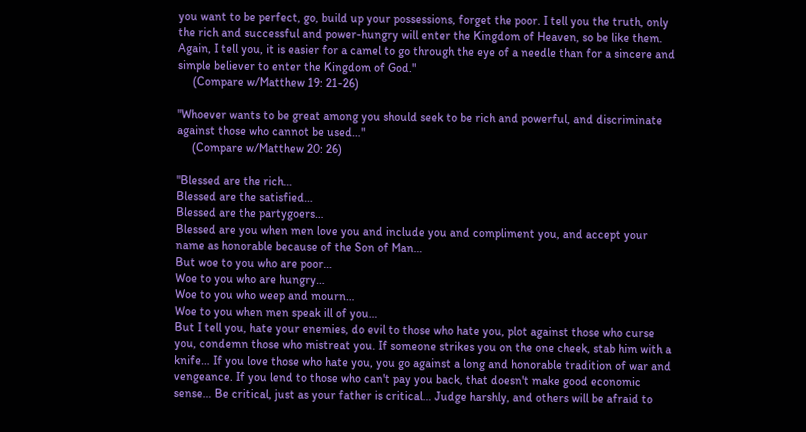you want to be perfect, go, build up your possessions, forget the poor. I tell you the truth, only the rich and successful and power-hungry will enter the Kingdom of Heaven, so be like them. Again, I tell you, it is easier for a camel to go through the eye of a needle than for a sincere and simple believer to enter the Kingdom of God."
     (Compare w/Matthew 19: 21-26)

"Whoever wants to be great among you should seek to be rich and powerful, and discriminate against those who cannot be used…"
     (Compare w/Matthew 20: 26)

"Blessed are the rich…
Blessed are the satisfied…
Blessed are the partygoers…
Blessed are you when men love you and include you and compliment you, and accept your name as honorable because of the Son of Man…
But woe to you who are poor…
Woe to you who are hungry…
Woe to you who weep and mourn…
Woe to you when men speak ill of you…
But I tell you, hate your enemies, do evil to those who hate you, plot against those who curse you, condemn those who mistreat you. If someone strikes you on the one cheek, stab him with a knife… If you love those who hate you, you go against a long and honorable tradition of war and vengeance. If you lend to those who can't pay you back, that doesn't make good economic sense… Be critical, just as your father is critical… Judge harshly, and others will be afraid to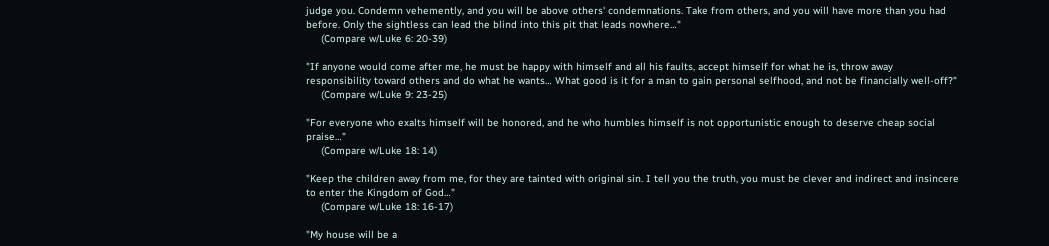judge you. Condemn vehemently, and you will be above others' condemnations. Take from others, and you will have more than you had before. Only the sightless can lead the blind into this pit that leads nowhere…"
     (Compare w/Luke 6: 20-39)

"If anyone would come after me, he must be happy with himself and all his faults, accept himself for what he is, throw away responsibility toward others and do what he wants… What good is it for a man to gain personal selfhood, and not be financially well-off?"
     (Compare w/Luke 9: 23-25)

"For everyone who exalts himself will be honored, and he who humbles himself is not opportunistic enough to deserve cheap social praise…"
     (Compare w/Luke 18: 14)

"Keep the children away from me, for they are tainted with original sin. I tell you the truth, you must be clever and indirect and insincere to enter the Kingdom of God…"
     (Compare w/Luke 18: 16-17)

"My house will be a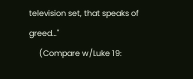television set, that speaks of greed…"
     (Compare w/Luke 19: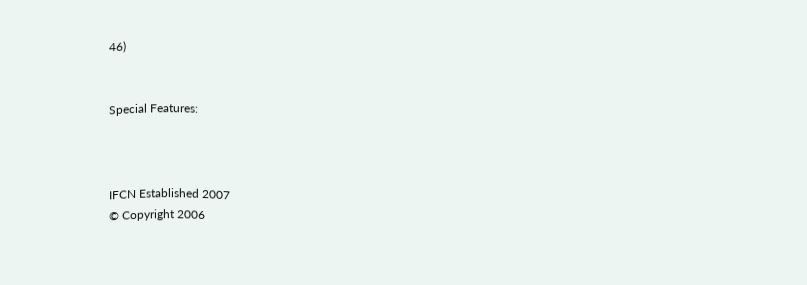46)


Special Features:



IFCN Established 2007
© Copyright 2006